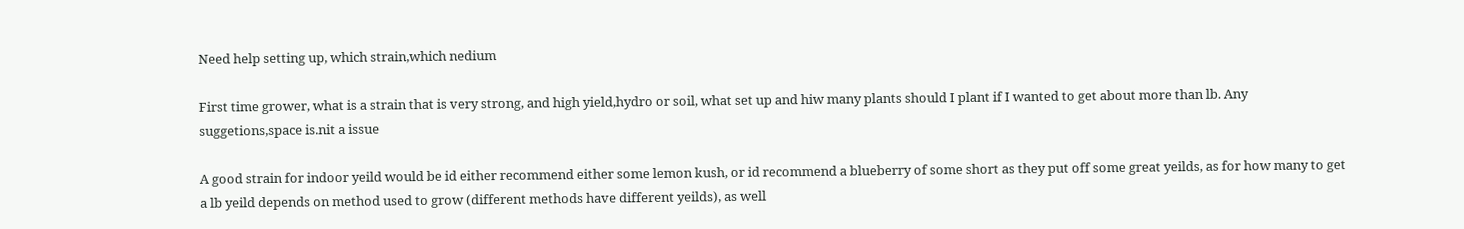Need help setting up, which strain,which nedium

First time grower, what is a strain that is very strong, and high yield,hydro or soil, what set up and hiw many plants should I plant if I wanted to get about more than lb. Any suggetions,space is.nit a issue

A good strain for indoor yeild would be id either recommend either some lemon kush, or id recommend a blueberry of some short as they put off some great yeilds, as for how many to get a lb yeild depends on method used to grow (different methods have different yeilds), as well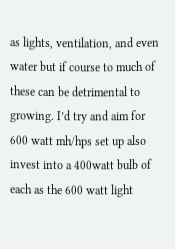as lights, ventilation, and even water but if course to much of these can be detrimental to growing. I’d try and aim for 600 watt mh/hps set up also invest into a 400watt bulb of each as the 600 watt light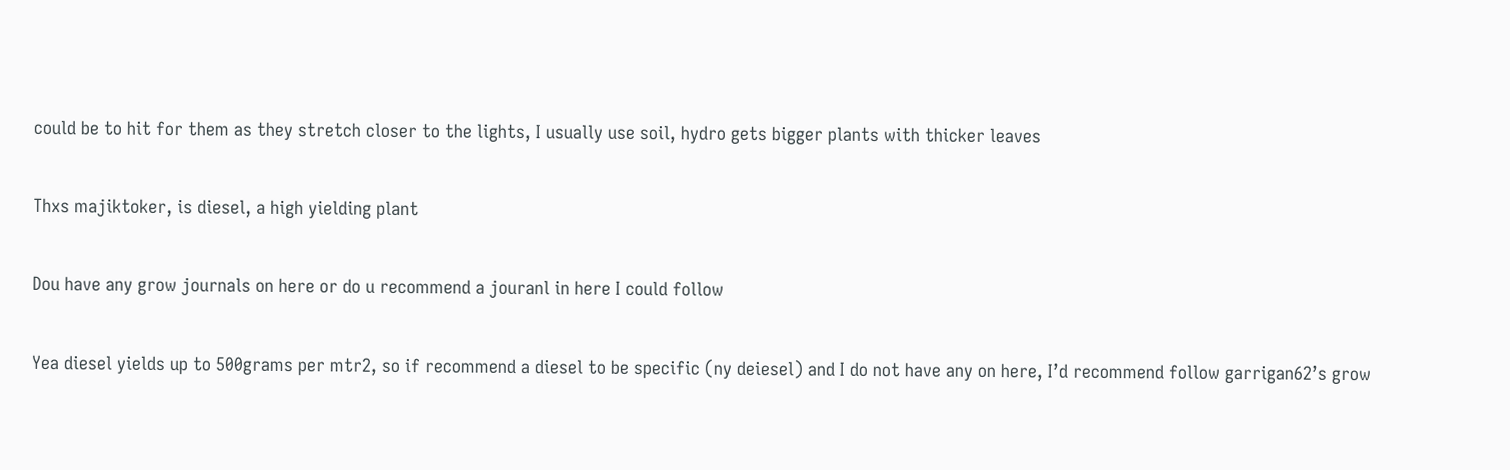could be to hit for them as they stretch closer to the lights, I usually use soil, hydro gets bigger plants with thicker leaves

Thxs majiktoker, is diesel, a high yielding plant

Dou have any grow journals on here or do u recommend a jouranl in here I could follow

Yea diesel yields up to 500grams per mtr2, so if recommend a diesel to be specific (ny deiesel) and I do not have any on here, I’d recommend follow garrigan62’s grow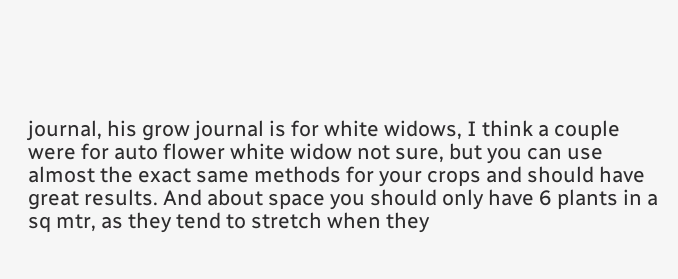journal, his grow journal is for white widows, I think a couple were for auto flower white widow not sure, but you can use almost the exact same methods for your crops and should have great results. And about space you should only have 6 plants in a sq mtr, as they tend to stretch when they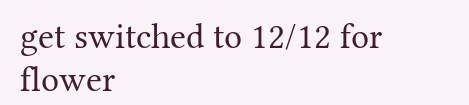get switched to 12/12 for flower